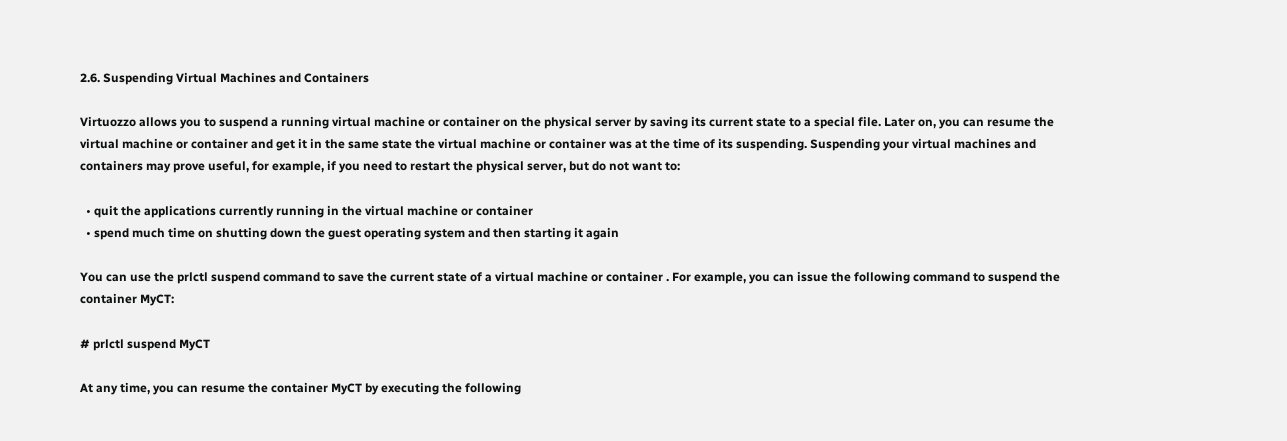2.6. Suspending Virtual Machines and Containers

Virtuozzo allows you to suspend a running virtual machine or container on the physical server by saving its current state to a special file. Later on, you can resume the virtual machine or container and get it in the same state the virtual machine or container was at the time of its suspending. Suspending your virtual machines and containers may prove useful, for example, if you need to restart the physical server, but do not want to:

  • quit the applications currently running in the virtual machine or container
  • spend much time on shutting down the guest operating system and then starting it again

You can use the prlctl suspend command to save the current state of a virtual machine or container . For example, you can issue the following command to suspend the container MyCT:

# prlctl suspend MyCT

At any time, you can resume the container MyCT by executing the following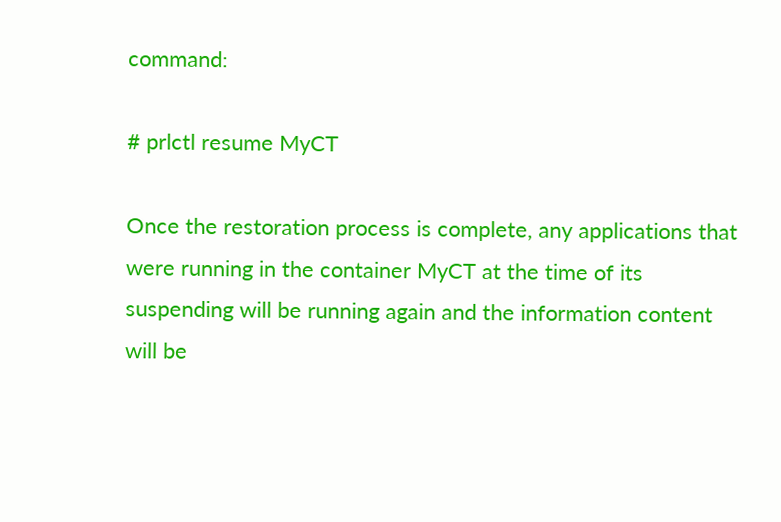command:

# prlctl resume MyCT

Once the restoration process is complete, any applications that were running in the container MyCT at the time of its suspending will be running again and the information content will be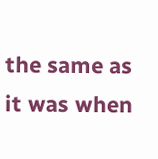the same as it was when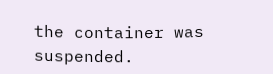the container was suspended.